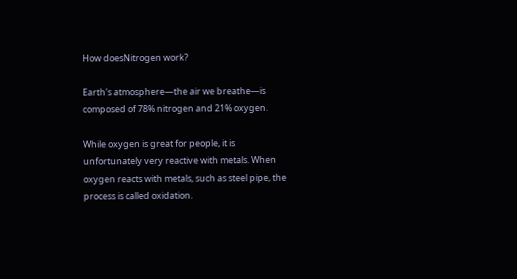How doesNitrogen work?

Earth's atmosphere—the air we breathe—is composed of 78% nitrogen and 21% oxygen.

While oxygen is great for people, it is unfortunately very reactive with metals. When oxygen reacts with metals, such as steel pipe, the process is called oxidation.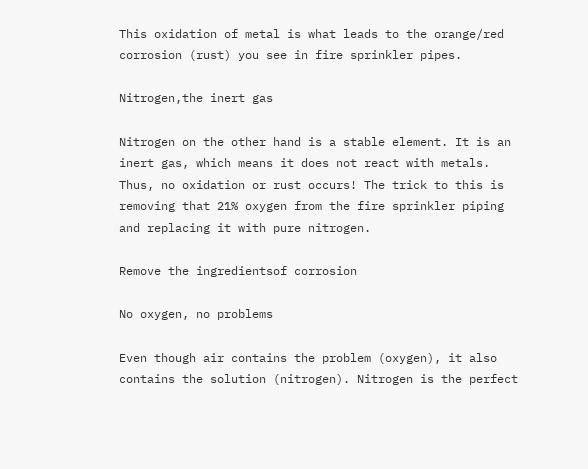This oxidation of metal is what leads to the orange/red corrosion (rust) you see in fire sprinkler pipes.

Nitrogen,the inert gas

Nitrogen on the other hand is a stable element. It is an inert gas, which means it does not react with metals. Thus, no oxidation or rust occurs! The trick to this is removing that 21% oxygen from the fire sprinkler piping and replacing it with pure nitrogen.

Remove the ingredientsof corrosion

No oxygen, no problems

Even though air contains the problem (oxygen), it also contains the solution (nitrogen). Nitrogen is the perfect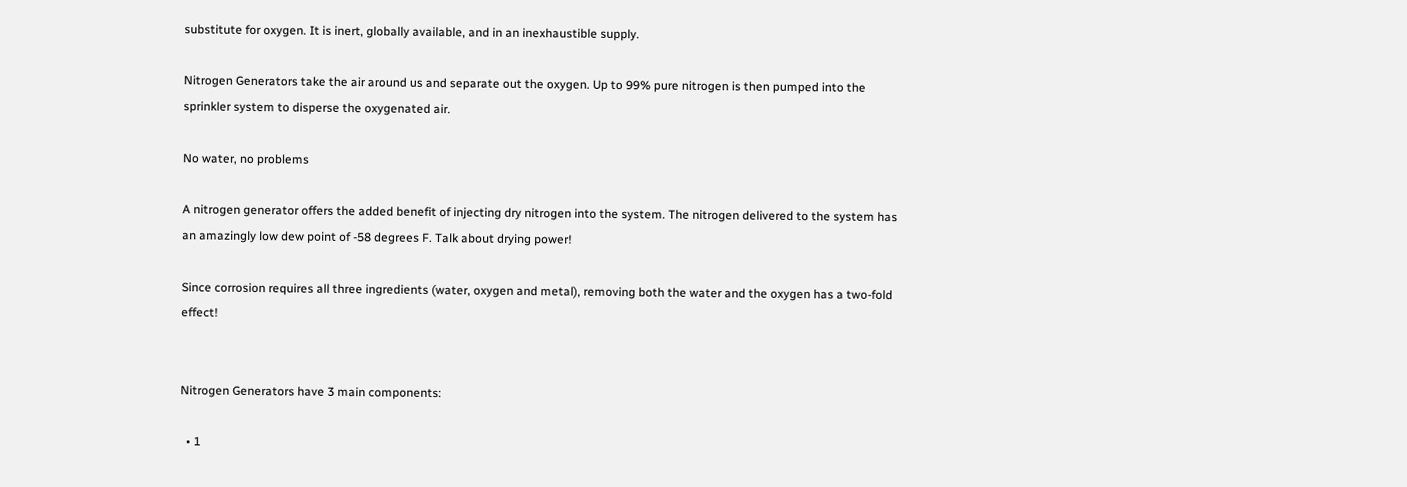substitute for oxygen. It is inert, globally available, and in an inexhaustible supply.

Nitrogen Generators take the air around us and separate out the oxygen. Up to 99% pure nitrogen is then pumped into the sprinkler system to disperse the oxygenated air.

No water, no problems

A nitrogen generator offers the added benefit of injecting dry nitrogen into the system. The nitrogen delivered to the system has an amazingly low dew point of -58 degrees F. Talk about drying power!

Since corrosion requires all three ingredients (water, oxygen and metal), removing both the water and the oxygen has a two-fold effect!


Nitrogen Generators have 3 main components:

  • 1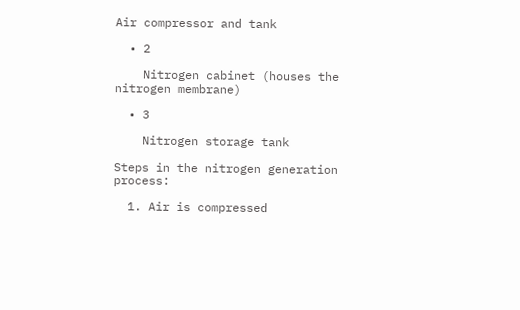Air compressor and tank

  • 2

    Nitrogen cabinet (houses the nitrogen membrane)

  • 3

    Nitrogen storage tank

Steps in the nitrogen generation process:

  1. Air is compressed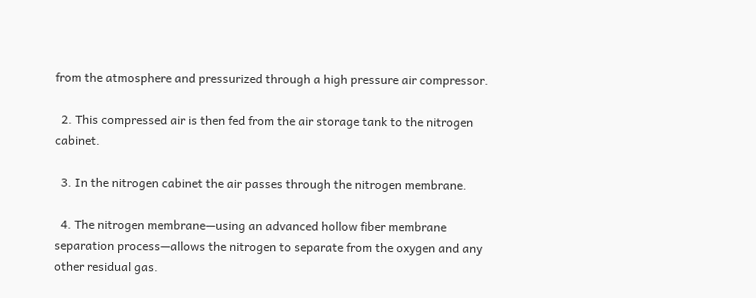from the atmosphere and pressurized through a high pressure air compressor.

  2. This compressed air is then fed from the air storage tank to the nitrogen cabinet.

  3. In the nitrogen cabinet the air passes through the nitrogen membrane.

  4. The nitrogen membrane—using an advanced hollow fiber membrane separation process—allows the nitrogen to separate from the oxygen and any other residual gas.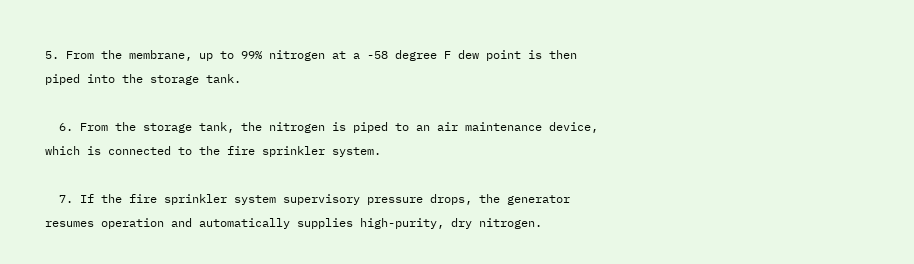5. From the membrane, up to 99% nitrogen at a -58 degree F dew point is then piped into the storage tank.

  6. From the storage tank, the nitrogen is piped to an air maintenance device, which is connected to the fire sprinkler system.

  7. If the fire sprinkler system supervisory pressure drops, the generator resumes operation and automatically supplies high-purity, dry nitrogen.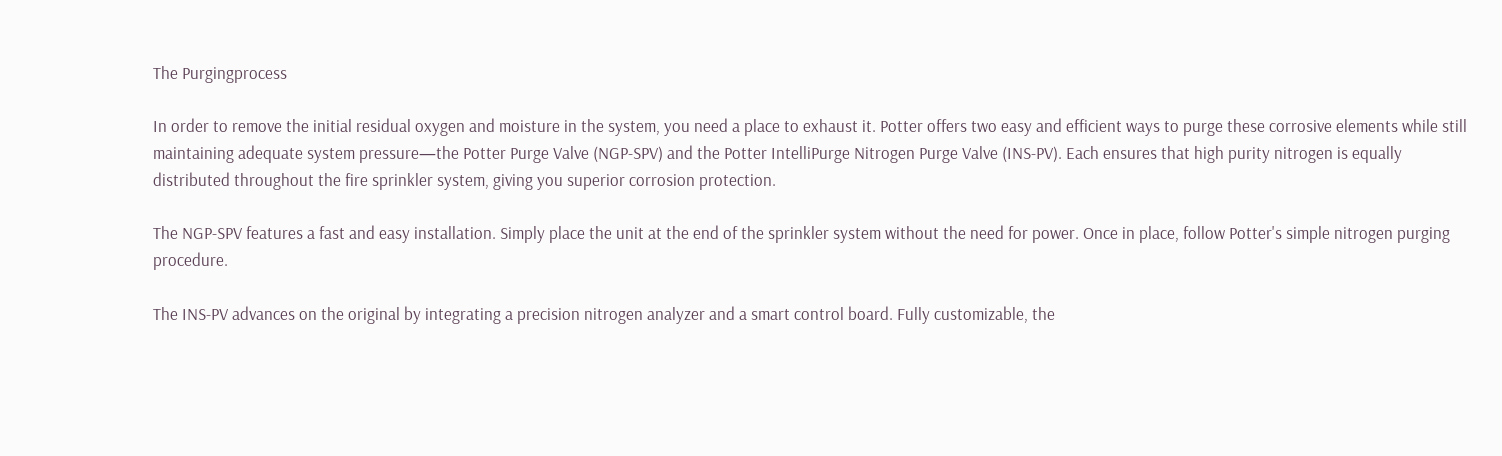The Purgingprocess

In order to remove the initial residual oxygen and moisture in the system, you need a place to exhaust it. Potter offers two easy and efficient ways to purge these corrosive elements while still maintaining adequate system pressure—the Potter Purge Valve (NGP-SPV) and the Potter IntelliPurge Nitrogen Purge Valve (INS-PV). Each ensures that high purity nitrogen is equally distributed throughout the fire sprinkler system, giving you superior corrosion protection.

The NGP-SPV features a fast and easy installation. Simply place the unit at the end of the sprinkler system without the need for power. Once in place, follow Potter's simple nitrogen purging procedure.

The INS-PV advances on the original by integrating a precision nitrogen analyzer and a smart control board. Fully customizable, the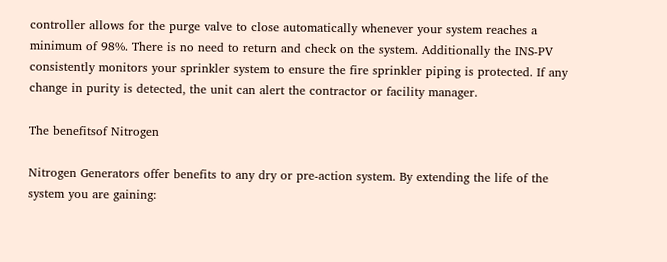controller allows for the purge valve to close automatically whenever your system reaches a minimum of 98%. There is no need to return and check on the system. Additionally the INS-PV consistently monitors your sprinkler system to ensure the fire sprinkler piping is protected. If any change in purity is detected, the unit can alert the contractor or facility manager.

The benefitsof Nitrogen

Nitrogen Generators offer benefits to any dry or pre-action system. By extending the life of the system you are gaining: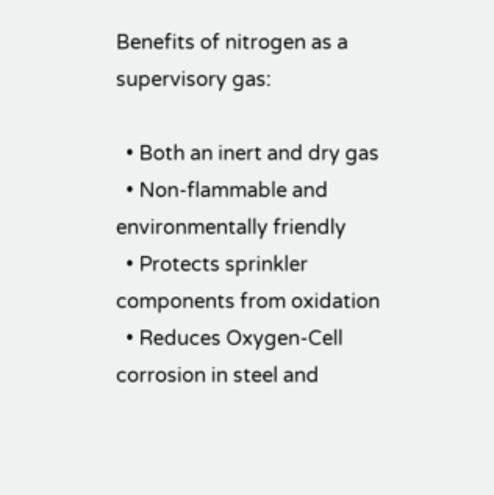Benefits of nitrogen as a supervisory gas:

  • Both an inert and dry gas
  • Non-flammable and environmentally friendly
  • Protects sprinkler components from oxidation
  • Reduces Oxygen-Cell corrosion in steel and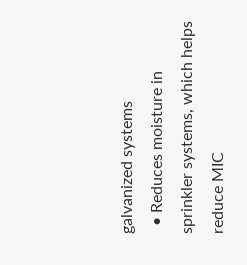galvanized systems
  • Reduces moisture in sprinkler systems, which helps reduce MIC